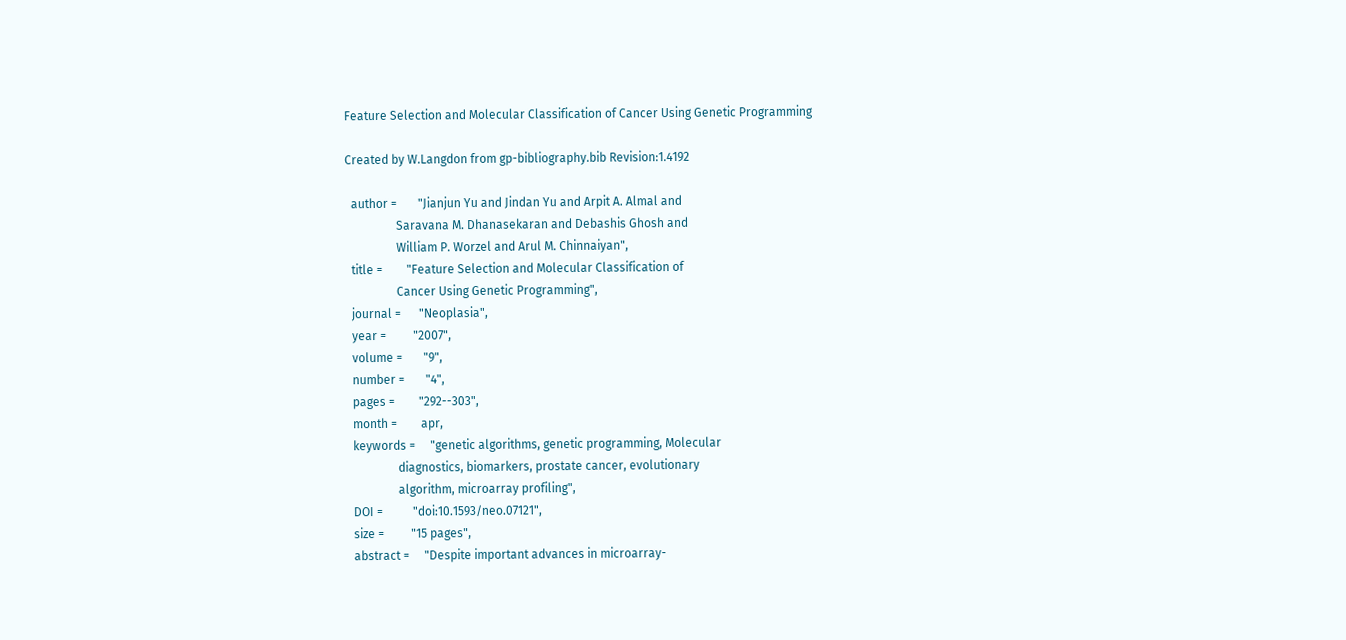Feature Selection and Molecular Classification of Cancer Using Genetic Programming

Created by W.Langdon from gp-bibliography.bib Revision:1.4192

  author =       "Jianjun Yu and Jindan Yu and Arpit A. Almal and
                 Saravana M. Dhanasekaran and Debashis Ghosh and
                 William P. Worzel and Arul M. Chinnaiyan",
  title =        "Feature Selection and Molecular Classification of
                 Cancer Using Genetic Programming",
  journal =      "Neoplasia",
  year =         "2007",
  volume =       "9",
  number =       "4",
  pages =        "292--303",
  month =        apr,
  keywords =     "genetic algorithms, genetic programming, Molecular
                 diagnostics, biomarkers, prostate cancer, evolutionary
                 algorithm, microarray profiling",
  DOI =          "doi:10.1593/neo.07121",
  size =         "15 pages",
  abstract =     "Despite important advances in microarray-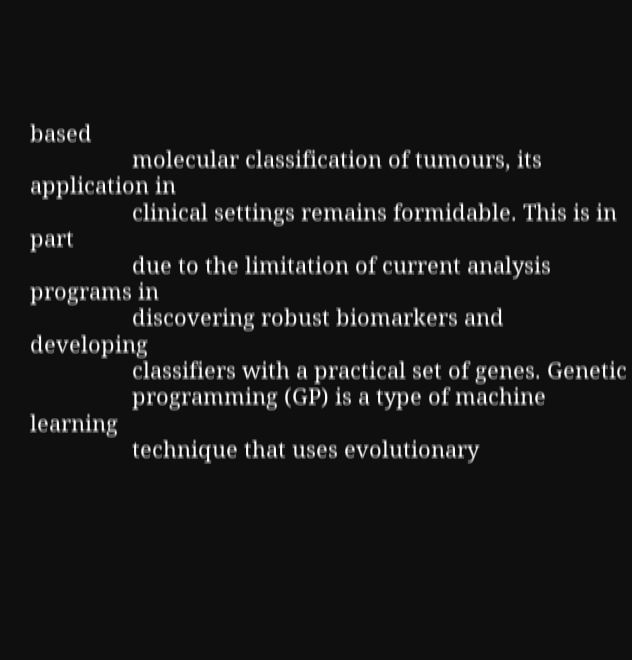based
                 molecular classification of tumours, its application in
                 clinical settings remains formidable. This is in part
                 due to the limitation of current analysis programs in
                 discovering robust biomarkers and developing
                 classifiers with a practical set of genes. Genetic
                 programming (GP) is a type of machine learning
                 technique that uses evolutionary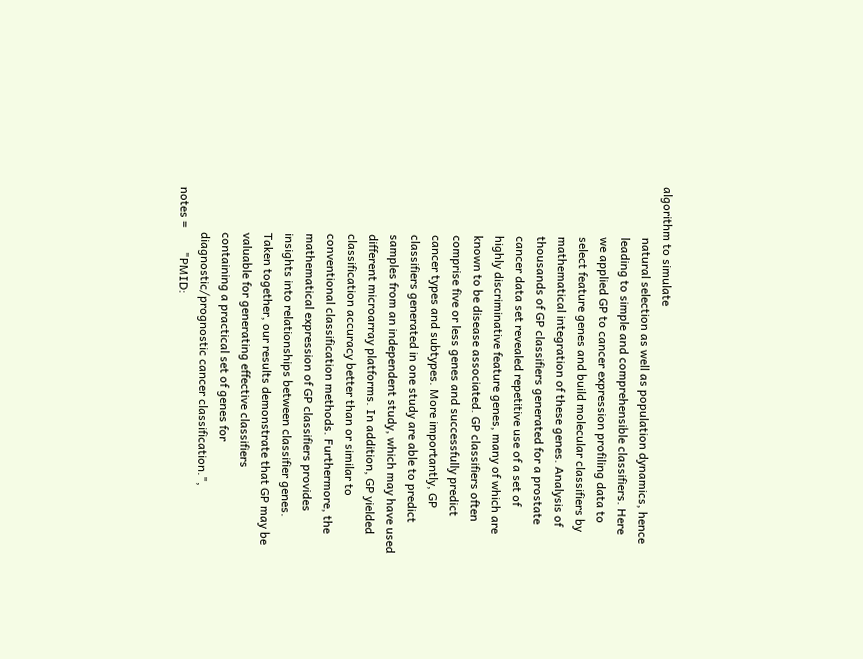algorithm to simulate
                 natural selection as well as population dynamics, hence
                 leading to simple and comprehensible classifiers. Here
                 we applied GP to cancer expression profiling data to
                 select feature genes and build molecular classifiers by
                 mathematical integration of these genes. Analysis of
                 thousands of GP classifiers generated for a prostate
                 cancer data set revealed repetitive use of a set of
                 highly discriminative feature genes, many of which are
                 known to be disease associated. GP classifiers often
                 comprise five or less genes and successfully predict
                 cancer types and subtypes. More importantly, GP
                 classifiers generated in one study are able to predict
                 samples from an independent study, which may have used
                 different microarray platforms. In addition, GP yielded
                 classification accuracy better than or similar to
                 conventional classification methods. Furthermore, the
                 mathematical expression of GP classifiers provides
                 insights into relationships between classifier genes.
                 Taken together, our results demonstrate that GP may be
                 valuable for generating effective classifiers
                 containing a practical set of genes for
                 diagnostic/prognostic cancer classification.",
  notes =        "PMID: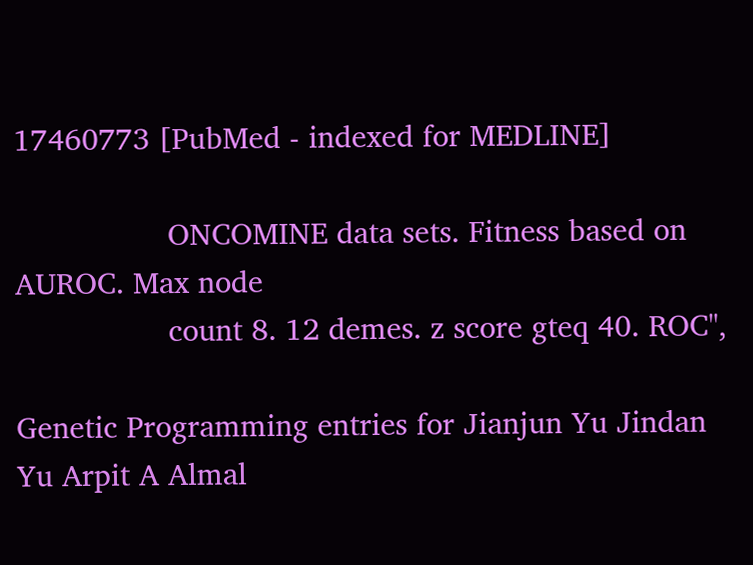17460773 [PubMed - indexed for MEDLINE]

                 ONCOMINE data sets. Fitness based on AUROC. Max node
                 count 8. 12 demes. z score gteq 40. ROC",

Genetic Programming entries for Jianjun Yu Jindan Yu Arpit A Almal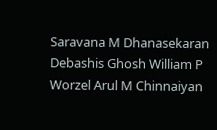Saravana M Dhanasekaran Debashis Ghosh William P Worzel Arul M Chinnaiyan